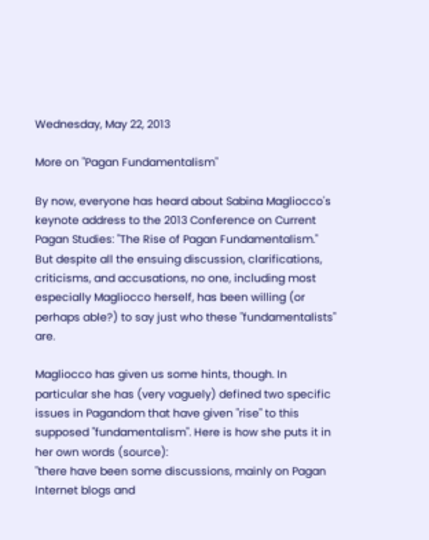Wednesday, May 22, 2013

More on "Pagan Fundamentalism"

By now, everyone has heard about Sabina Magliocco's keynote address to the 2013 Conference on Current Pagan Studies: "The Rise of Pagan Fundamentalism." But despite all the ensuing discussion, clarifications, criticisms, and accusations, no one, including most especially Magliocco herself, has been willing (or perhaps able?) to say just who these "fundamentalists" are.

Magliocco has given us some hints, though. In particular she has (very vaguely) defined two specific issues in Pagandom that have given "rise" to this supposed "fundamentalism". Here is how she puts it in her own words (source):
"there have been some discussions, mainly on Pagan Internet blogs and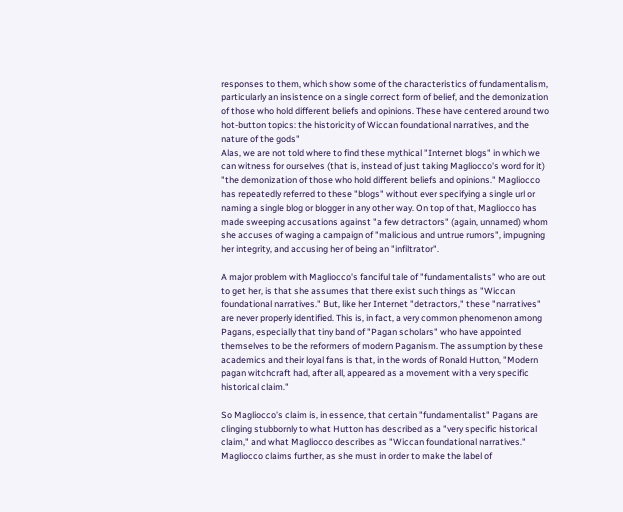responses to them, which show some of the characteristics of fundamentalism, particularly an insistence on a single correct form of belief, and the demonization of those who hold different beliefs and opinions. These have centered around two hot-button topics: the historicity of Wiccan foundational narratives, and the nature of the gods"
Alas, we are not told where to find these mythical "Internet blogs" in which we can witness for ourselves (that is, instead of just taking Magliocco's word for it) "the demonization of those who hold different beliefs and opinions." Magliocco has repeatedly referred to these "blogs" without ever specifying a single url or naming a single blog or blogger in any other way. On top of that, Magliocco has made sweeping accusations against "a few detractors" (again, unnamed) whom she accuses of waging a campaign of "malicious and untrue rumors", impugning her integrity, and accusing her of being an "infiltrator".

A major problem with Magliocco's fanciful tale of "fundamentalists" who are out to get her, is that she assumes that there exist such things as "Wiccan foundational narratives." But, like her Internet "detractors," these "narratives" are never properly identified. This is, in fact, a very common phenomenon among Pagans, especially that tiny band of "Pagan scholars" who have appointed themselves to be the reformers of modern Paganism. The assumption by these academics and their loyal fans is that, in the words of Ronald Hutton, "Modern pagan witchcraft had, after all, appeared as a movement with a very specific historical claim."

So Magliocco's claim is, in essence, that certain "fundamentalist" Pagans are clinging stubbornly to what Hutton has described as a "very specific historical claim," and what Magliocco describes as "Wiccan foundational narratives." Magliocco claims further, as she must in order to make the label of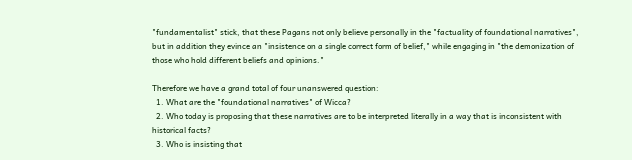"fundamentalist" stick, that these Pagans not only believe personally in the "factuality of foundational narratives", but in addition they evince an "insistence on a single correct form of belief," while engaging in "the demonization of those who hold different beliefs and opinions."

Therefore we have a grand total of four unanswered question:
  1. What are the "foundational narratives" of Wicca?
  2. Who today is proposing that these narratives are to be interpreted literally in a way that is inconsistent with historical facts?
  3. Who is insisting that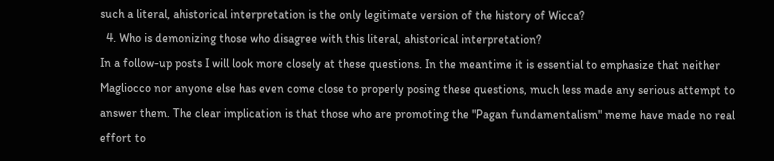such a literal, ahistorical interpretation is the only legitimate version of the history of Wicca?
  4. Who is demonizing those who disagree with this literal, ahistorical interpretation?
In a follow-up posts I will look more closely at these questions. In the meantime it is essential to emphasize that neither Magliocco nor anyone else has even come close to properly posing these questions, much less made any serious attempt to answer them. The clear implication is that those who are promoting the "Pagan fundamentalism" meme have made no real effort to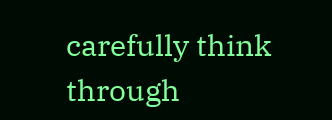carefully think through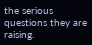the serious questions they are raising.